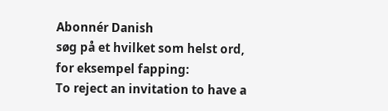Abonnér Danish
søg på et hvilket som helst ord, for eksempel fapping:
To reject an invitation to have a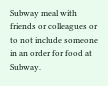Subway meal with friends or colleagues or to not include someone in an order for food at Subway.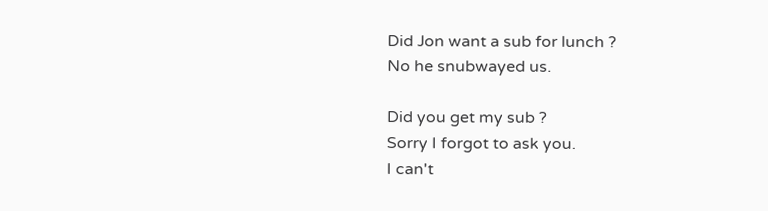Did Jon want a sub for lunch ?
No he snubwayed us.

Did you get my sub ?
Sorry I forgot to ask you.
I can't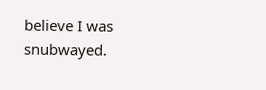believe I was snubwayed.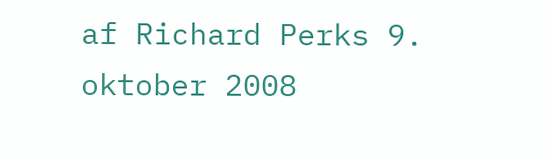af Richard Perks 9. oktober 2008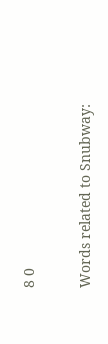8 0

Words related to Snubway: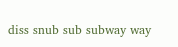diss snub sub subway way